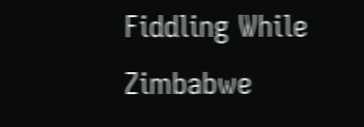Fiddling While Zimbabwe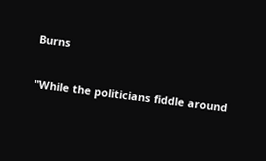Burns

"While the politicians fiddle around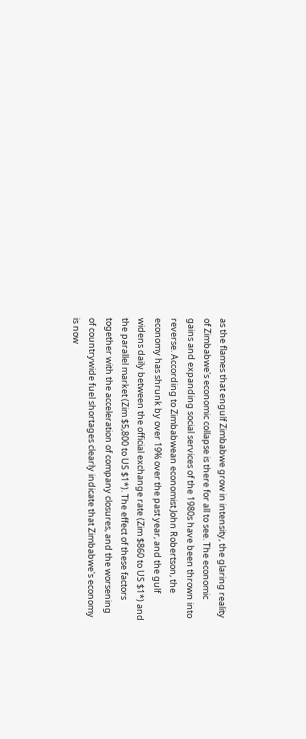as the flames that engulf Zimbabwe grow in intensity, the glaring reality of Zimbabwe's economic collapse is there for all to see. The economic gains and expanding social services of the 1980s have been thrown into reverse. According to Zimbabwean economist John Robertson, the economy has shrunk by over 19% over the past year, and the gulf widens daily between the official exchange rate (Zim $860 to US $1*) and the parallel market (Zim $5,800 to US $1*). The effect of these factors together with the acceleration of company closures, and the worsening of countrywide fuel shortages clearly indicate that Zimbabwe's economy is now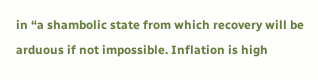in “a shambolic state from which recovery will be arduous if not impossible. Inflation is high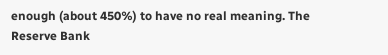enough (about 450%) to have no real meaning. The Reserve Bank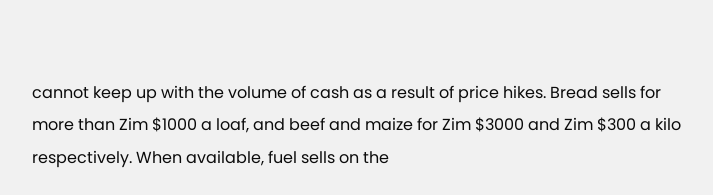cannot keep up with the volume of cash as a result of price hikes. Bread sells for more than Zim $1000 a loaf, and beef and maize for Zim $3000 and Zim $300 a kilo respectively. When available, fuel sells on the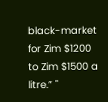black-market for Zim $1200 to Zim $1500 a litre.” "